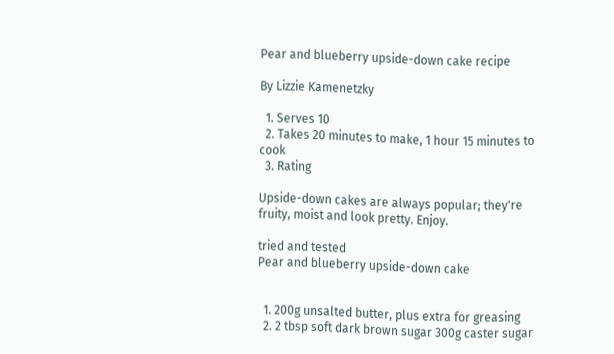Pear and blueberry upside-down cake recipe

By Lizzie Kamenetzky

  1. Serves 10
  2. Takes 20 minutes to make, 1 hour 15 minutes to cook
  3. Rating

Upside-down cakes are always popular; they're fruity, moist and look pretty. Enjoy.

tried and tested
Pear and blueberry upside-down cake


  1. 200g unsalted butter, plus extra for greasing
  2. 2 tbsp soft dark brown sugar 300g caster sugar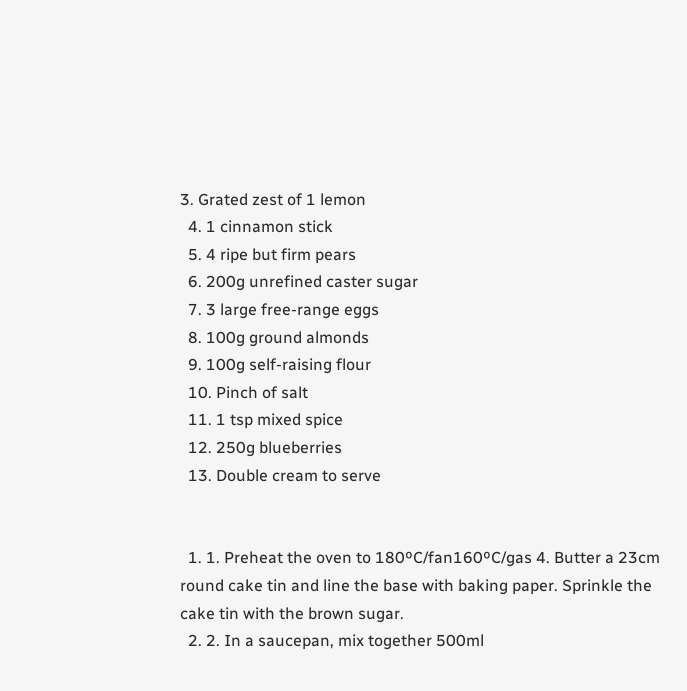3. Grated zest of 1 lemon
  4. 1 cinnamon stick
  5. 4 ripe but firm pears
  6. 200g unrefined caster sugar
  7. 3 large free-range eggs
  8. 100g ground almonds
  9. 100g self-raising flour
  10. Pinch of salt
  11. 1 tsp mixed spice
  12. 250g blueberries
  13. Double cream to serve


  1. 1. Preheat the oven to 180ºC/fan160ºC/gas 4. Butter a 23cm round cake tin and line the base with baking paper. Sprinkle the cake tin with the brown sugar.
  2. 2. In a saucepan, mix together 500ml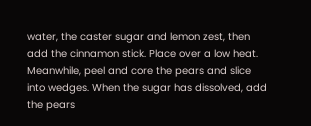water, the caster sugar and lemon zest, then add the cinnamon stick. Place over a low heat. Meanwhile, peel and core the pears and slice into wedges. When the sugar has dissolved, add the pears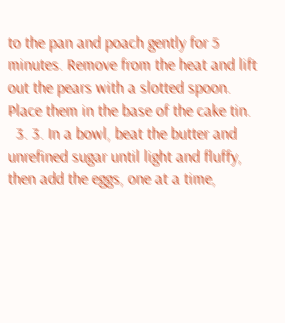to the pan and poach gently for 5 minutes. Remove from the heat and lift out the pears with a slotted spoon. Place them in the base of the cake tin.
  3. 3. In a bowl, beat the butter and unrefined sugar until light and fluffy, then add the eggs, one at a time,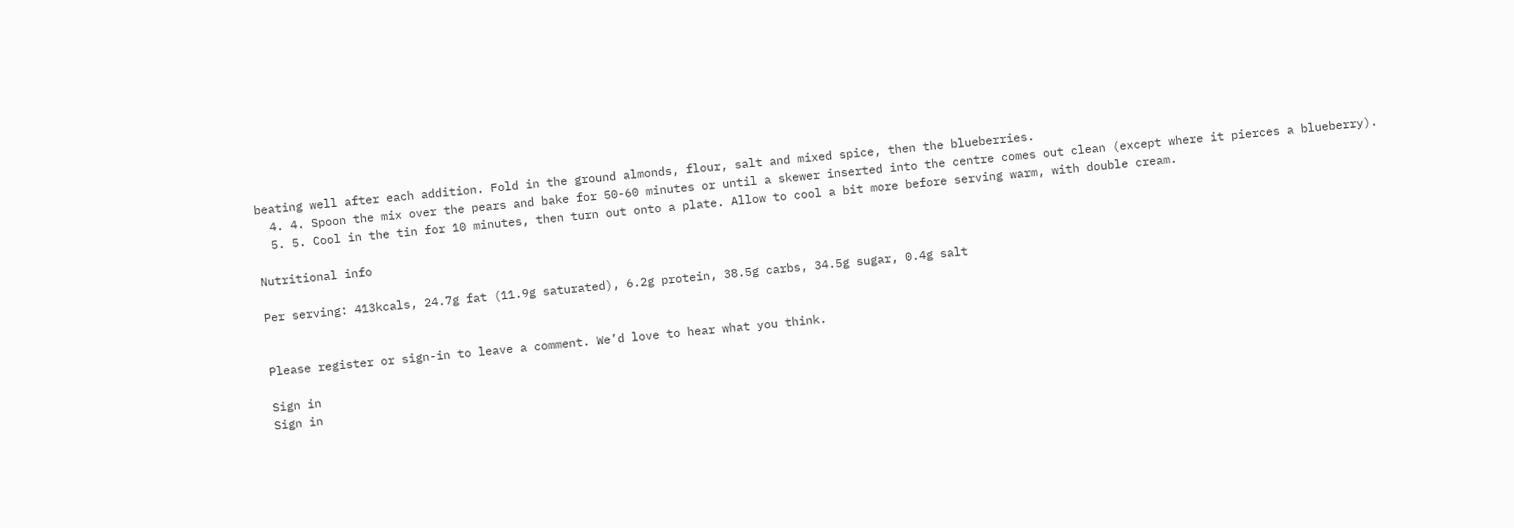beating well after each addition. Fold in the ground almonds, flour, salt and mixed spice, then the blueberries.
  4. 4. Spoon the mix over the pears and bake for 50-60 minutes or until a skewer inserted into the centre comes out clean (except where it pierces a blueberry).
  5. 5. Cool in the tin for 10 minutes, then turn out onto a plate. Allow to cool a bit more before serving warm, with double cream.

Nutritional info

Per serving: 413kcals, 24.7g fat (11.9g saturated), 6.2g protein, 38.5g carbs, 34.5g sugar, 0.4g salt


Please register or sign-in to leave a comment. We’d love to hear what you think.

Sign in
Sign in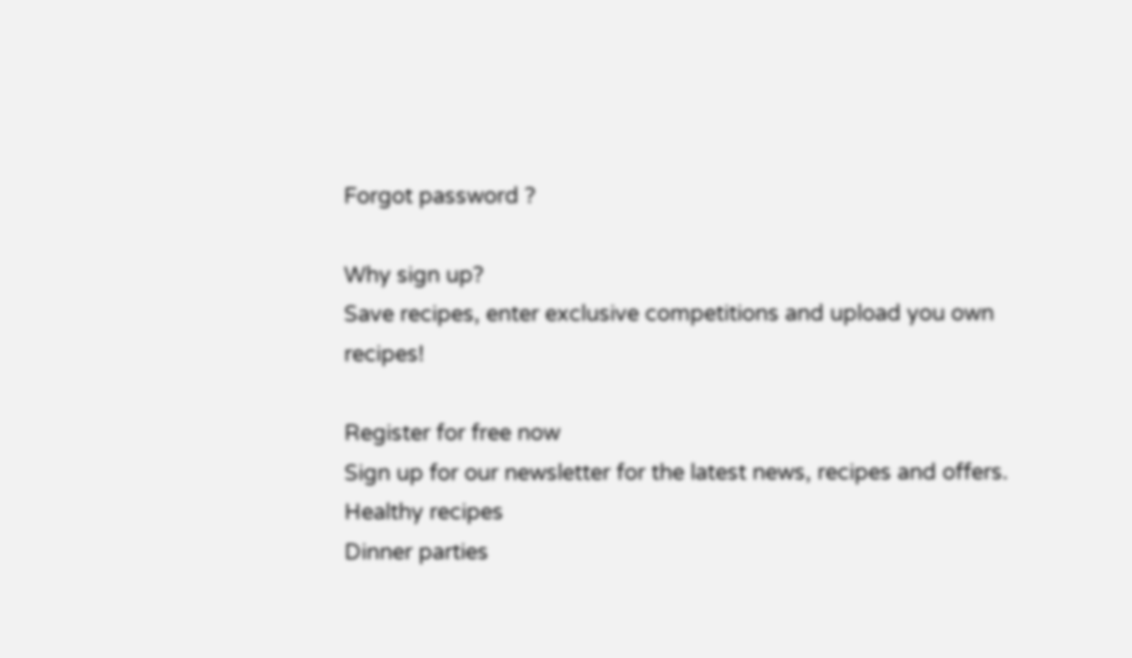Forgot password ?

Why sign up?
Save recipes, enter exclusive competitions and upload you own recipes!

Register for free now
Sign up for our newsletter for the latest news, recipes and offers.
Healthy recipes
Dinner parties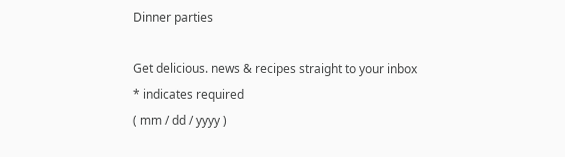Dinner parties

Get delicious. news & recipes straight to your inbox
* indicates required
( mm / dd / yyyy )